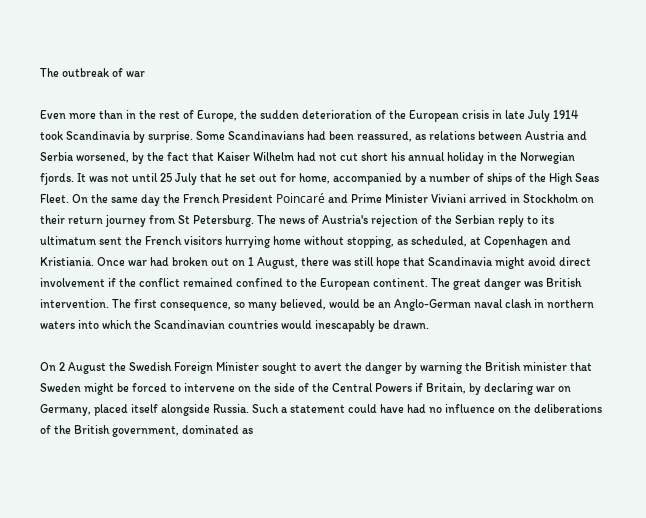The outbreak of war

Even more than in the rest of Europe, the sudden deterioration of the European crisis in late July 1914 took Scandinavia by surprise. Some Scandinavians had been reassured, as relations between Austria and Serbia worsened, by the fact that Kaiser Wilhelm had not cut short his annual holiday in the Norwegian fjords. It was not until 25 July that he set out for home, accompanied by a number of ships of the High Seas Fleet. On the same day the French President Poincaré and Prime Minister Viviani arrived in Stockholm on their return journey from St Petersburg. The news of Austria's rejection of the Serbian reply to its ultimatum sent the French visitors hurrying home without stopping, as scheduled, at Copenhagen and Kristiania. Once war had broken out on 1 August, there was still hope that Scandinavia might avoid direct involvement if the conflict remained confined to the European continent. The great danger was British intervention. The first consequence, so many believed, would be an Anglo-German naval clash in northern waters into which the Scandinavian countries would inescapably be drawn.

On 2 August the Swedish Foreign Minister sought to avert the danger by warning the British minister that Sweden might be forced to intervene on the side of the Central Powers if Britain, by declaring war on Germany, placed itself alongside Russia. Such a statement could have had no influence on the deliberations of the British government, dominated as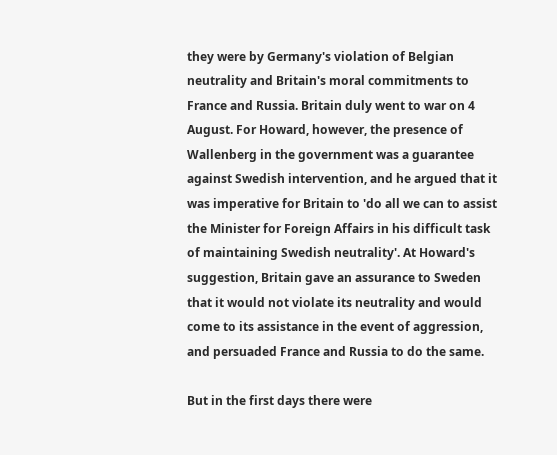they were by Germany's violation of Belgian neutrality and Britain's moral commitments to France and Russia. Britain duly went to war on 4 August. For Howard, however, the presence of Wallenberg in the government was a guarantee against Swedish intervention, and he argued that it was imperative for Britain to 'do all we can to assist the Minister for Foreign Affairs in his difficult task of maintaining Swedish neutrality'. At Howard's suggestion, Britain gave an assurance to Sweden that it would not violate its neutrality and would come to its assistance in the event of aggression, and persuaded France and Russia to do the same.

But in the first days there were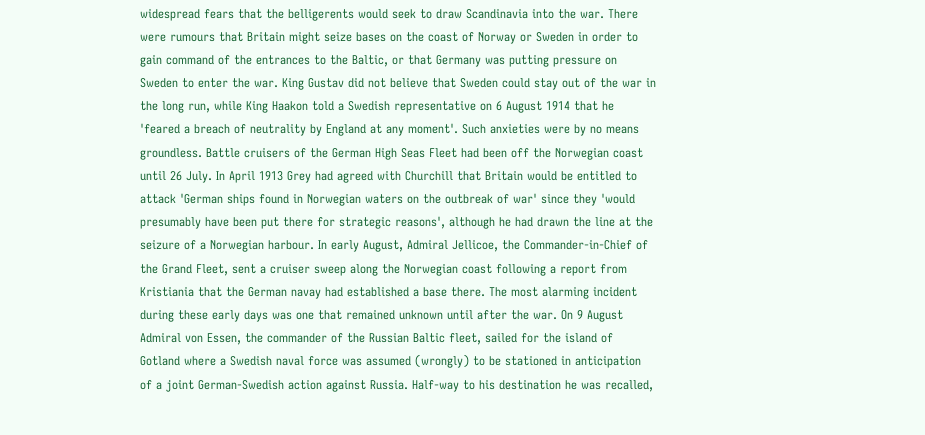widespread fears that the belligerents would seek to draw Scandinavia into the war. There were rumours that Britain might seize bases on the coast of Norway or Sweden in order to gain command of the entrances to the Baltic, or that Germany was putting pressure on Sweden to enter the war. King Gustav did not believe that Sweden could stay out of the war in the long run, while King Haakon told a Swedish representative on 6 August 1914 that he 'feared a breach of neutrality by England at any moment'. Such anxieties were by no means groundless. Battle cruisers of the German High Seas Fleet had been off the Norwegian coast until 26 July. In April 1913 Grey had agreed with Churchill that Britain would be entitled to attack 'German ships found in Norwegian waters on the outbreak of war' since they 'would presumably have been put there for strategic reasons', although he had drawn the line at the seizure of a Norwegian harbour. In early August, Admiral Jellicoe, the Commander-in-Chief of the Grand Fleet, sent a cruiser sweep along the Norwegian coast following a report from Kristiania that the German navay had established a base there. The most alarming incident during these early days was one that remained unknown until after the war. On 9 August Admiral von Essen, the commander of the Russian Baltic fleet, sailed for the island of Gotland where a Swedish naval force was assumed (wrongly) to be stationed in anticipation of a joint German-Swedish action against Russia. Half-way to his destination he was recalled,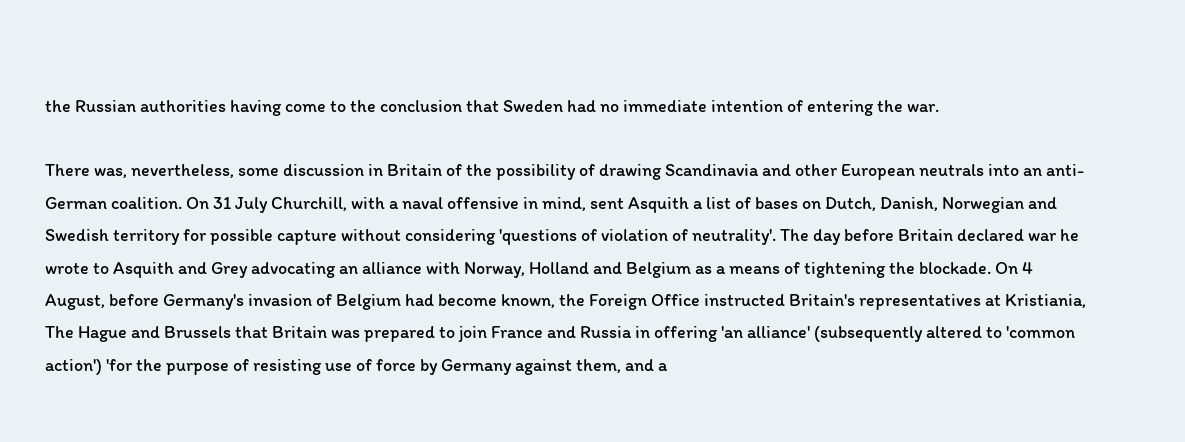the Russian authorities having come to the conclusion that Sweden had no immediate intention of entering the war.

There was, nevertheless, some discussion in Britain of the possibility of drawing Scandinavia and other European neutrals into an anti-German coalition. On 31 July Churchill, with a naval offensive in mind, sent Asquith a list of bases on Dutch, Danish, Norwegian and Swedish territory for possible capture without considering 'questions of violation of neutrality'. The day before Britain declared war he wrote to Asquith and Grey advocating an alliance with Norway, Holland and Belgium as a means of tightening the blockade. On 4 August, before Germany's invasion of Belgium had become known, the Foreign Office instructed Britain's representatives at Kristiania, The Hague and Brussels that Britain was prepared to join France and Russia in offering 'an alliance' (subsequently altered to 'common action') 'for the purpose of resisting use of force by Germany against them, and a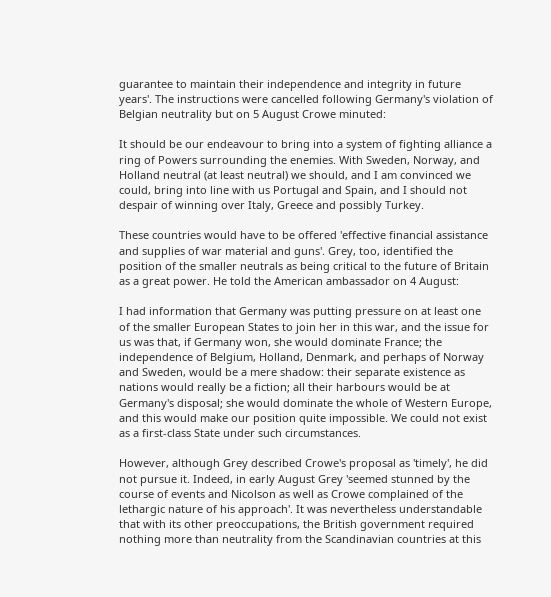guarantee to maintain their independence and integrity in future years'. The instructions were cancelled following Germany's violation of Belgian neutrality but on 5 August Crowe minuted:

It should be our endeavour to bring into a system of fighting alliance a ring of Powers surrounding the enemies. With Sweden, Norway, and Holland neutral (at least neutral) we should, and I am convinced we could, bring into line with us Portugal and Spain, and I should not despair of winning over Italy, Greece and possibly Turkey.

These countries would have to be offered 'effective financial assistance and supplies of war material and guns'. Grey, too, identified the position of the smaller neutrals as being critical to the future of Britain as a great power. He told the American ambassador on 4 August:

I had information that Germany was putting pressure on at least one of the smaller European States to join her in this war, and the issue for us was that, if Germany won, she would dominate France; the independence of Belgium, Holland, Denmark, and perhaps of Norway and Sweden, would be a mere shadow: their separate existence as nations would really be a fiction; all their harbours would be at Germany's disposal; she would dominate the whole of Western Europe, and this would make our position quite impossible. We could not exist as a first-class State under such circumstances.

However, although Grey described Crowe's proposal as 'timely', he did not pursue it. Indeed, in early August Grey 'seemed stunned by the course of events and Nicolson as well as Crowe complained of the lethargic nature of his approach'. It was nevertheless understandable that with its other preoccupations, the British government required nothing more than neutrality from the Scandinavian countries at this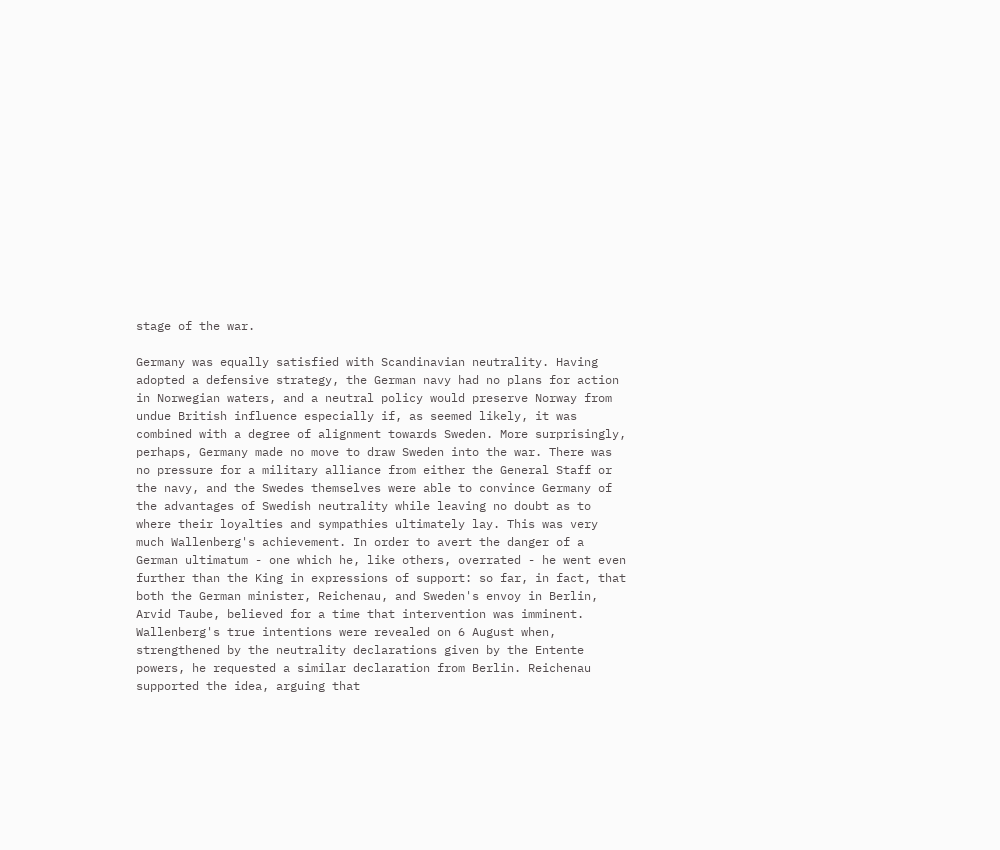stage of the war.

Germany was equally satisfied with Scandinavian neutrality. Having adopted a defensive strategy, the German navy had no plans for action in Norwegian waters, and a neutral policy would preserve Norway from undue British influence especially if, as seemed likely, it was combined with a degree of alignment towards Sweden. More surprisingly, perhaps, Germany made no move to draw Sweden into the war. There was no pressure for a military alliance from either the General Staff or the navy, and the Swedes themselves were able to convince Germany of the advantages of Swedish neutrality while leaving no doubt as to where their loyalties and sympathies ultimately lay. This was very much Wallenberg's achievement. In order to avert the danger of a German ultimatum - one which he, like others, overrated - he went even further than the King in expressions of support: so far, in fact, that both the German minister, Reichenau, and Sweden's envoy in Berlin, Arvid Taube, believed for a time that intervention was imminent. Wallenberg's true intentions were revealed on 6 August when, strengthened by the neutrality declarations given by the Entente powers, he requested a similar declaration from Berlin. Reichenau supported the idea, arguing that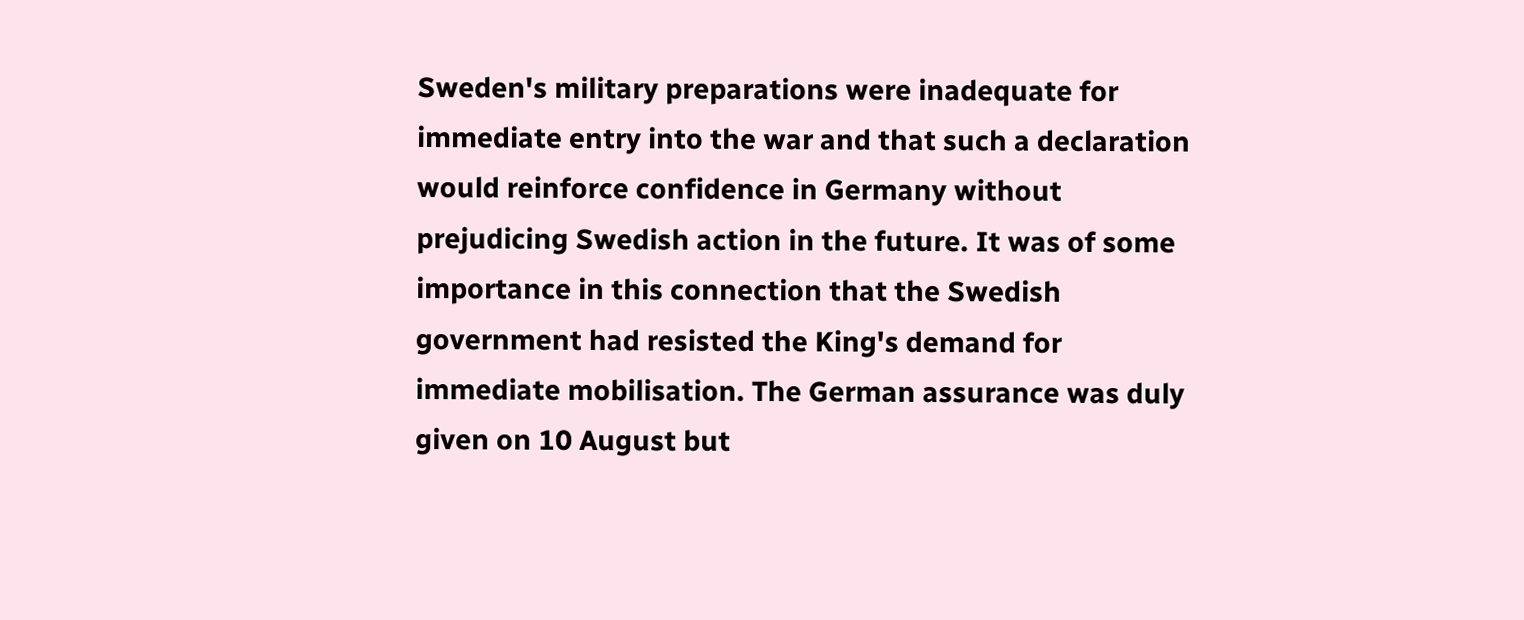Sweden's military preparations were inadequate for immediate entry into the war and that such a declaration would reinforce confidence in Germany without prejudicing Swedish action in the future. It was of some importance in this connection that the Swedish government had resisted the King's demand for immediate mobilisation. The German assurance was duly given on 10 August but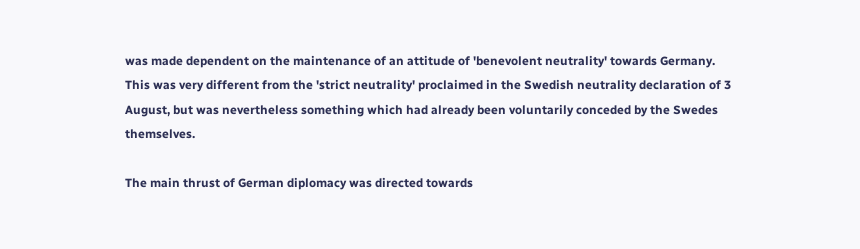was made dependent on the maintenance of an attitude of 'benevolent neutrality' towards Germany. This was very different from the 'strict neutrality' proclaimed in the Swedish neutrality declaration of 3 August, but was nevertheless something which had already been voluntarily conceded by the Swedes themselves.

The main thrust of German diplomacy was directed towards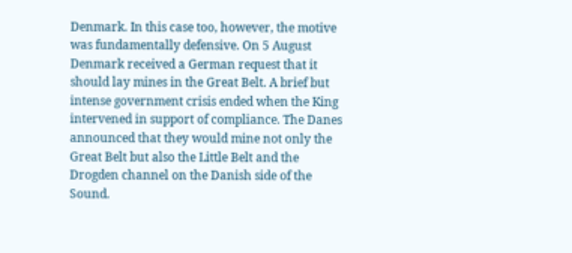Denmark. In this case too, however, the motive was fundamentally defensive. On 5 August Denmark received a German request that it should lay mines in the Great Belt. A brief but intense government crisis ended when the King intervened in support of compliance. The Danes announced that they would mine not only the Great Belt but also the Little Belt and the Drogden channel on the Danish side of the Sound.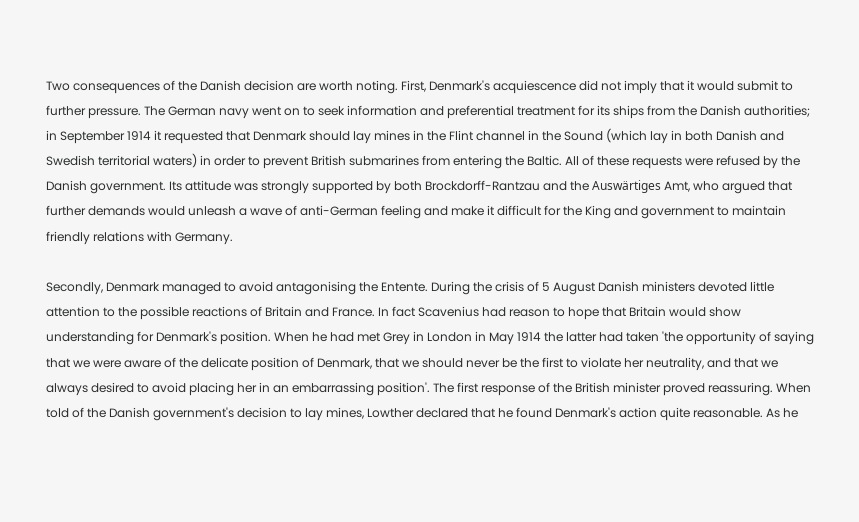Two consequences of the Danish decision are worth noting. First, Denmark's acquiescence did not imply that it would submit to further pressure. The German navy went on to seek information and preferential treatment for its ships from the Danish authorities; in September 1914 it requested that Denmark should lay mines in the Flint channel in the Sound (which lay in both Danish and Swedish territorial waters) in order to prevent British submarines from entering the Baltic. All of these requests were refused by the Danish government. Its attitude was strongly supported by both Brockdorff-Rantzau and the Auswärtiges Amt, who argued that further demands would unleash a wave of anti-German feeling and make it difficult for the King and government to maintain friendly relations with Germany.

Secondly, Denmark managed to avoid antagonising the Entente. During the crisis of 5 August Danish ministers devoted little attention to the possible reactions of Britain and France. In fact Scavenius had reason to hope that Britain would show understanding for Denmark's position. When he had met Grey in London in May 1914 the latter had taken 'the opportunity of saying that we were aware of the delicate position of Denmark, that we should never be the first to violate her neutrality, and that we always desired to avoid placing her in an embarrassing position'. The first response of the British minister proved reassuring. When told of the Danish government's decision to lay mines, Lowther declared that he found Denmark's action quite reasonable. As he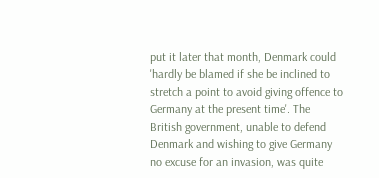put it later that month, Denmark could 'hardly be blamed if she be inclined to stretch a point to avoid giving offence to Germany at the present time'. The British government, unable to defend Denmark and wishing to give Germany no excuse for an invasion, was quite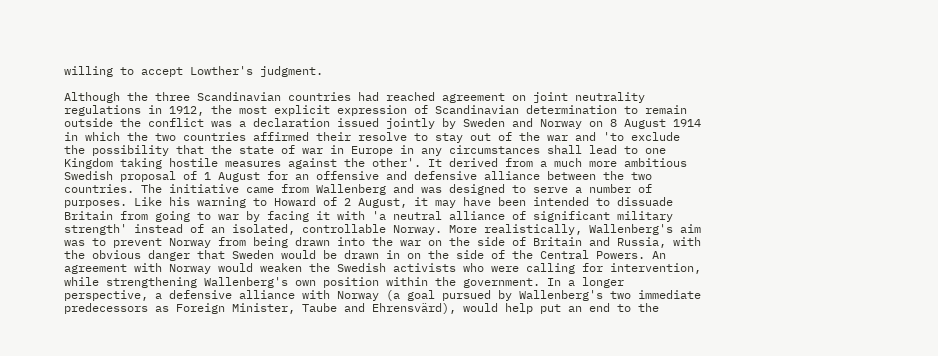willing to accept Lowther's judgment.

Although the three Scandinavian countries had reached agreement on joint neutrality regulations in 1912, the most explicit expression of Scandinavian determination to remain outside the conflict was a declaration issued jointly by Sweden and Norway on 8 August 1914 in which the two countries affirmed their resolve to stay out of the war and 'to exclude the possibility that the state of war in Europe in any circumstances shall lead to one Kingdom taking hostile measures against the other'. It derived from a much more ambitious Swedish proposal of 1 August for an offensive and defensive alliance between the two countries. The initiative came from Wallenberg and was designed to serve a number of purposes. Like his warning to Howard of 2 August, it may have been intended to dissuade Britain from going to war by facing it with 'a neutral alliance of significant military strength' instead of an isolated, controllable Norway. More realistically, Wallenberg's aim was to prevent Norway from being drawn into the war on the side of Britain and Russia, with the obvious danger that Sweden would be drawn in on the side of the Central Powers. An agreement with Norway would weaken the Swedish activists who were calling for intervention, while strengthening Wallenberg's own position within the government. In a longer perspective, a defensive alliance with Norway (a goal pursued by Wallenberg's two immediate predecessors as Foreign Minister, Taube and Ehrensvärd), would help put an end to the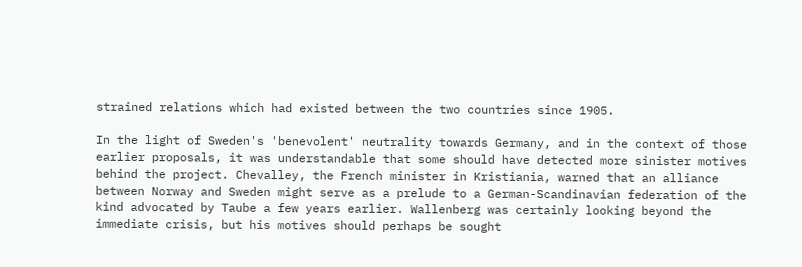strained relations which had existed between the two countries since 1905.

In the light of Sweden's 'benevolent' neutrality towards Germany, and in the context of those earlier proposals, it was understandable that some should have detected more sinister motives behind the project. Chevalley, the French minister in Kristiania, warned that an alliance between Norway and Sweden might serve as a prelude to a German-Scandinavian federation of the kind advocated by Taube a few years earlier. Wallenberg was certainly looking beyond the immediate crisis, but his motives should perhaps be sought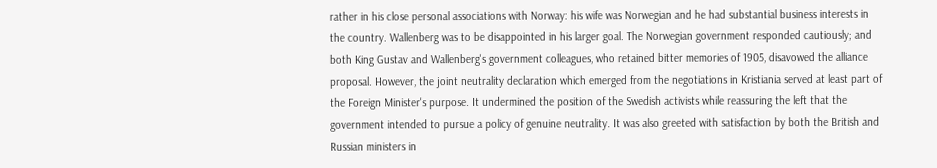rather in his close personal associations with Norway: his wife was Norwegian and he had substantial business interests in the country. Wallenberg was to be disappointed in his larger goal. The Norwegian government responded cautiously; and both King Gustav and Wallenberg's government colleagues, who retained bitter memories of 1905, disavowed the alliance proposal. However, the joint neutrality declaration which emerged from the negotiations in Kristiania served at least part of the Foreign Minister's purpose. It undermined the position of the Swedish activists while reassuring the left that the government intended to pursue a policy of genuine neutrality. It was also greeted with satisfaction by both the British and Russian ministers in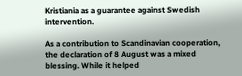Kristiania as a guarantee against Swedish intervention.

As a contribution to Scandinavian cooperation, the declaration of 8 August was a mixed blessing. While it helped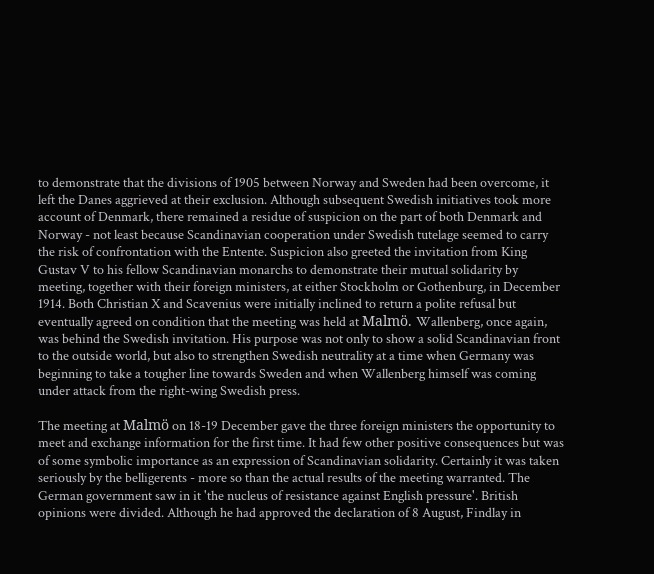to demonstrate that the divisions of 1905 between Norway and Sweden had been overcome, it left the Danes aggrieved at their exclusion. Although subsequent Swedish initiatives took more account of Denmark, there remained a residue of suspicion on the part of both Denmark and Norway - not least because Scandinavian cooperation under Swedish tutelage seemed to carry the risk of confrontation with the Entente. Suspicion also greeted the invitation from King Gustav V to his fellow Scandinavian monarchs to demonstrate their mutual solidarity by meeting, together with their foreign ministers, at either Stockholm or Gothenburg, in December 1914. Both Christian X and Scavenius were initially inclined to return a polite refusal but eventually agreed on condition that the meeting was held at Malmö. Wallenberg, once again, was behind the Swedish invitation. His purpose was not only to show a solid Scandinavian front to the outside world, but also to strengthen Swedish neutrality at a time when Germany was beginning to take a tougher line towards Sweden and when Wallenberg himself was coming under attack from the right-wing Swedish press.

The meeting at Malmö on 18-19 December gave the three foreign ministers the opportunity to meet and exchange information for the first time. It had few other positive consequences but was of some symbolic importance as an expression of Scandinavian solidarity. Certainly it was taken seriously by the belligerents - more so than the actual results of the meeting warranted. The German government saw in it 'the nucleus of resistance against English pressure'. British opinions were divided. Although he had approved the declaration of 8 August, Findlay in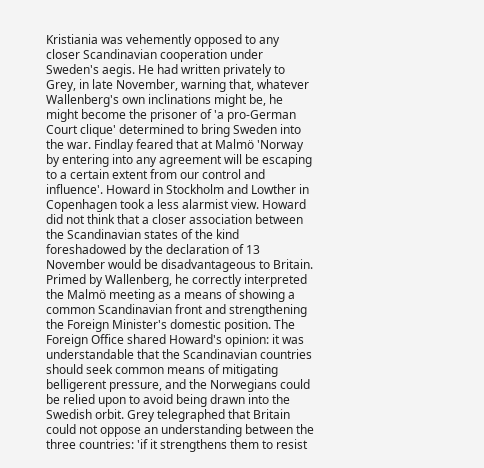Kristiania was vehemently opposed to any closer Scandinavian cooperation under Sweden's aegis. He had written privately to Grey, in late November, warning that, whatever Wallenberg's own inclinations might be, he might become the prisoner of 'a pro-German Court clique' determined to bring Sweden into the war. Findlay feared that at Malmö 'Norway by entering into any agreement will be escaping to a certain extent from our control and influence'. Howard in Stockholm and Lowther in Copenhagen took a less alarmist view. Howard did not think that a closer association between the Scandinavian states of the kind foreshadowed by the declaration of 13 November would be disadvantageous to Britain. Primed by Wallenberg, he correctly interpreted the Malmö meeting as a means of showing a common Scandinavian front and strengthening the Foreign Minister's domestic position. The Foreign Office shared Howard's opinion: it was understandable that the Scandinavian countries should seek common means of mitigating belligerent pressure, and the Norwegians could be relied upon to avoid being drawn into the Swedish orbit. Grey telegraphed that Britain could not oppose an understanding between the three countries: 'if it strengthens them to resist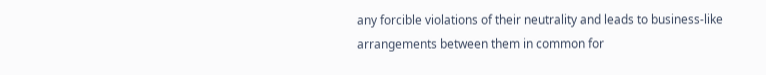any forcible violations of their neutrality and leads to business-like arrangements between them in common for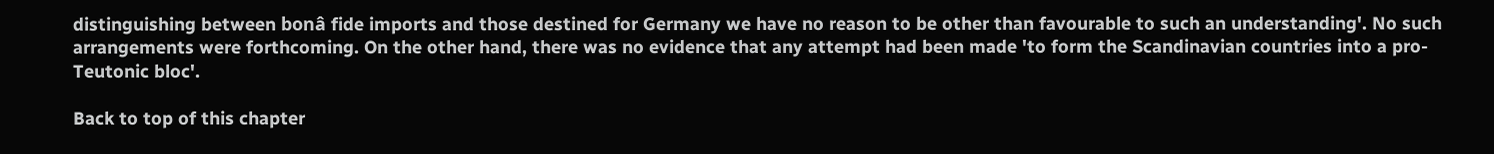distinguishing between bonâ fide imports and those destined for Germany we have no reason to be other than favourable to such an understanding'. No such arrangements were forthcoming. On the other hand, there was no evidence that any attempt had been made 'to form the Scandinavian countries into a pro-Teutonic bloc'.

Back to top of this chapter